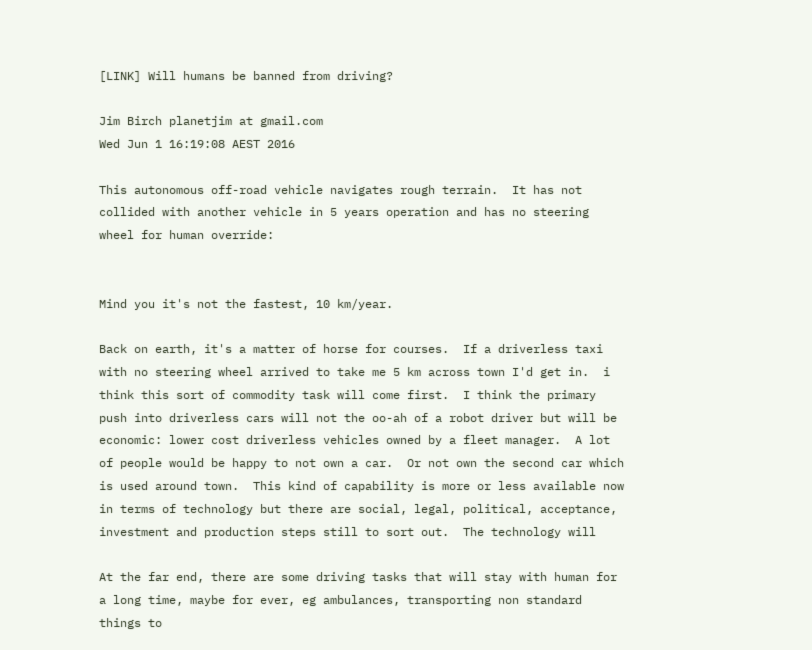[LINK] Will humans be banned from driving?

Jim Birch planetjim at gmail.com
Wed Jun 1 16:19:08 AEST 2016

This autonomous off-road vehicle navigates rough terrain.  It has not
collided with another vehicle in 5 years operation and has no steering
wheel for human override:


Mind you it's not the fastest, 10 km/year.

Back on earth, it's a matter of horse for courses.  If a driverless taxi
with no steering wheel arrived to take me 5 km across town I'd get in.  i
think this sort of commodity task will come first.  I think the primary
push into driverless cars will not the oo-ah of a robot driver but will be
economic: lower cost driverless vehicles owned by a fleet manager.  A lot
of people would be happy to not own a car.  Or not own the second car which
is used around town.  This kind of capability is more or less available now
in terms of technology but there are social, legal, political, acceptance,
investment and production steps still to sort out.  The technology will

At the far end, there are some driving tasks that will stay with human for
a long time, maybe for ever, eg ambulances, transporting non standard
things to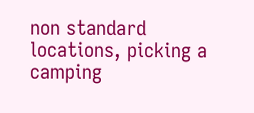non standard locations, picking a camping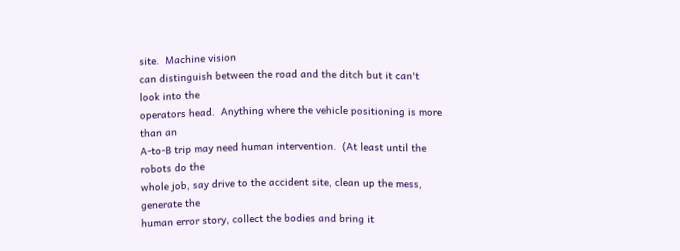site.  Machine vision
can distinguish between the road and the ditch but it can't look into the
operators head.  Anything where the vehicle positioning is more than an
A-to-B trip may need human intervention.  (At least until the robots do the
whole job, say drive to the accident site, clean up the mess, generate the
human error story, collect the bodies and bring it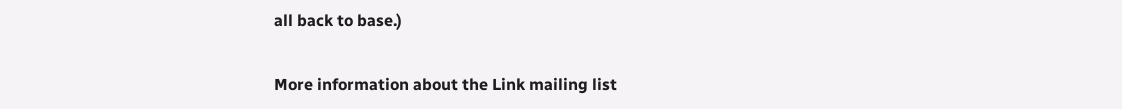all back to base.)


More information about the Link mailing list